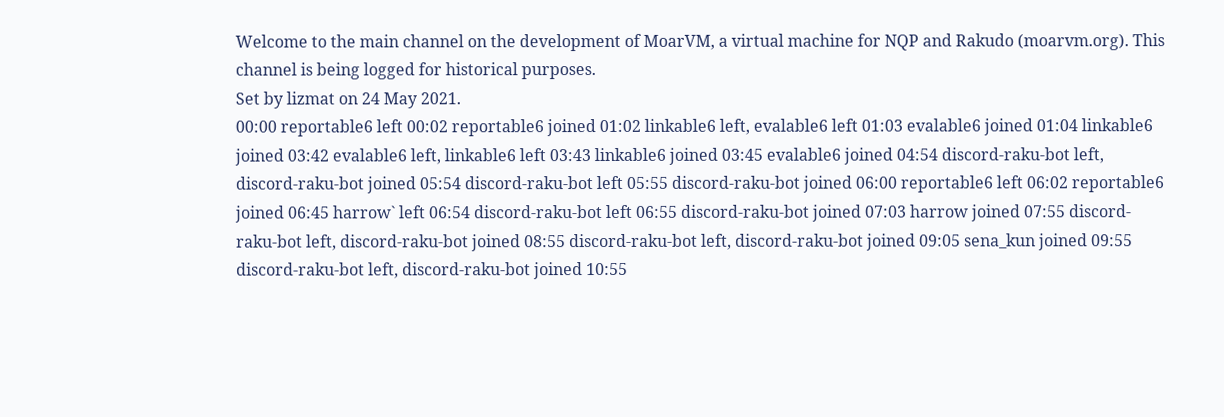Welcome to the main channel on the development of MoarVM, a virtual machine for NQP and Rakudo (moarvm.org). This channel is being logged for historical purposes.
Set by lizmat on 24 May 2021.
00:00 reportable6 left 00:02 reportable6 joined 01:02 linkable6 left, evalable6 left 01:03 evalable6 joined 01:04 linkable6 joined 03:42 evalable6 left, linkable6 left 03:43 linkable6 joined 03:45 evalable6 joined 04:54 discord-raku-bot left, discord-raku-bot joined 05:54 discord-raku-bot left 05:55 discord-raku-bot joined 06:00 reportable6 left 06:02 reportable6 joined 06:45 harrow` left 06:54 discord-raku-bot left 06:55 discord-raku-bot joined 07:03 harrow joined 07:55 discord-raku-bot left, discord-raku-bot joined 08:55 discord-raku-bot left, discord-raku-bot joined 09:05 sena_kun joined 09:55 discord-raku-bot left, discord-raku-bot joined 10:55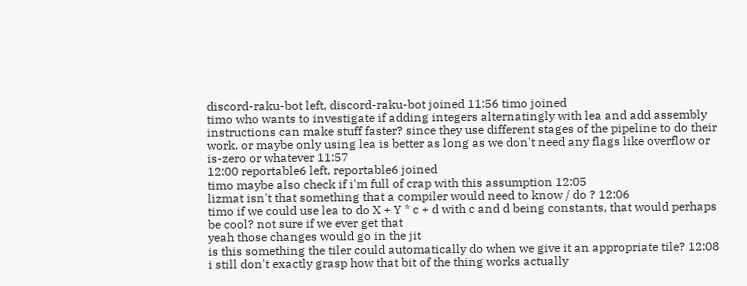discord-raku-bot left, discord-raku-bot joined 11:56 timo joined
timo who wants to investigate if adding integers alternatingly with lea and add assembly instructions can make stuff faster? since they use different stages of the pipeline to do their work. or maybe only using lea is better as long as we don't need any flags like overflow or is-zero or whatever 11:57
12:00 reportable6 left, reportable6 joined
timo maybe also check if i'm full of crap with this assumption 12:05
lizmat isn't that something that a compiler would need to know / do ? 12:06
timo if we could use lea to do X + Y * c + d with c and d being constants, that would perhaps be cool? not sure if we ever get that
yeah those changes would go in the jit
is this something the tiler could automatically do when we give it an appropriate tile? 12:08
i still don't exactly grasp how that bit of the thing works actually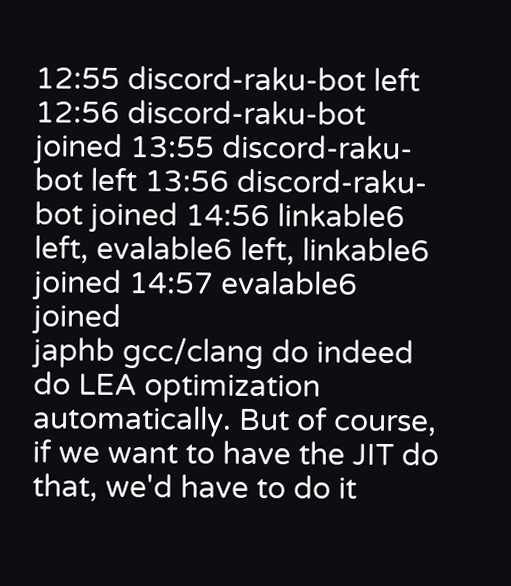12:55 discord-raku-bot left 12:56 discord-raku-bot joined 13:55 discord-raku-bot left 13:56 discord-raku-bot joined 14:56 linkable6 left, evalable6 left, linkable6 joined 14:57 evalable6 joined
japhb gcc/clang do indeed do LEA optimization automatically. But of course, if we want to have the JIT do that, we'd have to do it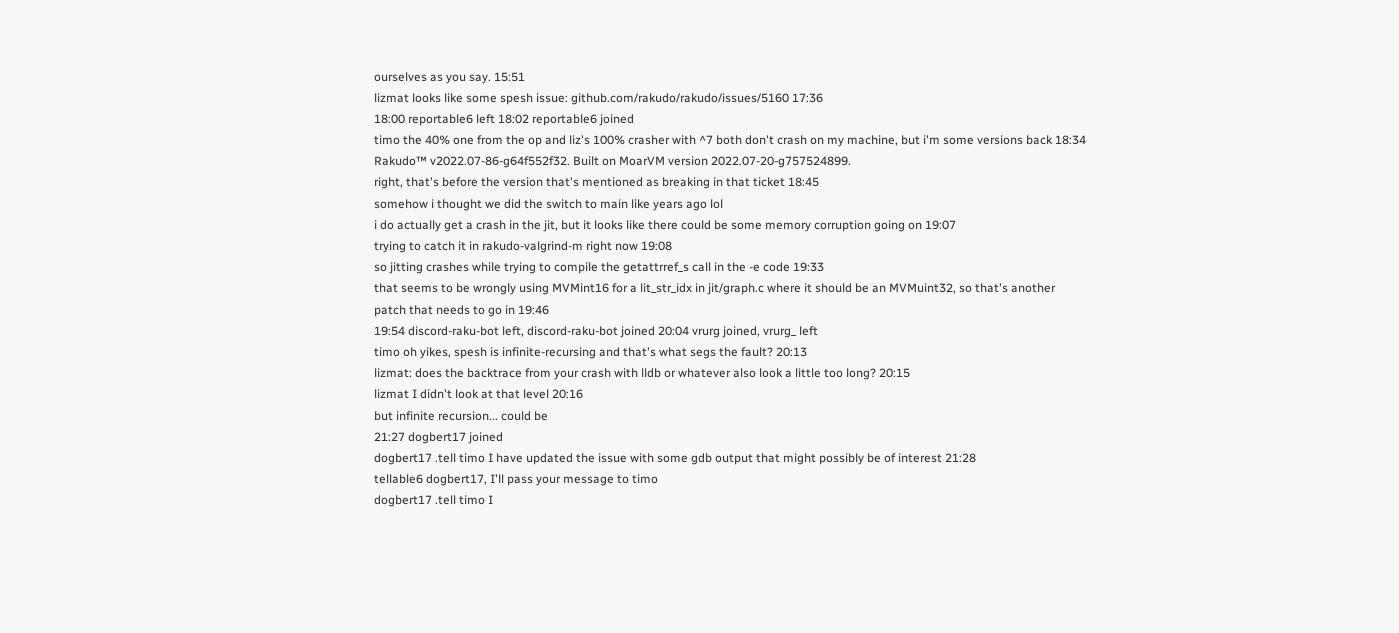ourselves as you say. 15:51
lizmat looks like some spesh issue: github.com/rakudo/rakudo/issues/5160 17:36
18:00 reportable6 left 18:02 reportable6 joined
timo the 40% one from the op and liz's 100% crasher with ^7 both don't crash on my machine, but i'm some versions back 18:34
Rakudo™ v2022.07-86-g64f552f32. Built on MoarVM version 2022.07-20-g757524899.
right, that's before the version that's mentioned as breaking in that ticket 18:45
somehow i thought we did the switch to main like years ago lol
i do actually get a crash in the jit, but it looks like there could be some memory corruption going on 19:07
trying to catch it in rakudo-valgrind-m right now 19:08
so jitting crashes while trying to compile the getattrref_s call in the -e code 19:33
that seems to be wrongly using MVMint16 for a lit_str_idx in jit/graph.c where it should be an MVMuint32, so that's another patch that needs to go in 19:46
19:54 discord-raku-bot left, discord-raku-bot joined 20:04 vrurg joined, vrurg_ left
timo oh yikes, spesh is infinite-recursing and that's what segs the fault? 20:13
lizmat: does the backtrace from your crash with lldb or whatever also look a little too long? 20:15
lizmat I didn't look at that level 20:16
but infinite recursion... could be
21:27 dogbert17 joined
dogbert17 .tell timo I have updated the issue with some gdb output that might possibly be of interest 21:28
tellable6 dogbert17, I'll pass your message to timo
dogbert17 .tell timo I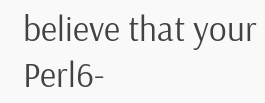believe that your Perl6-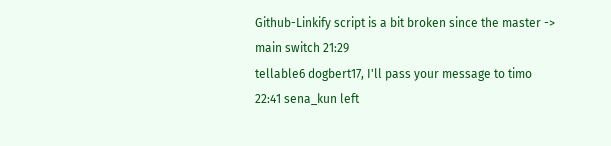Github-Linkify script is a bit broken since the master -> main switch 21:29
tellable6 dogbert17, I'll pass your message to timo
22:41 sena_kun left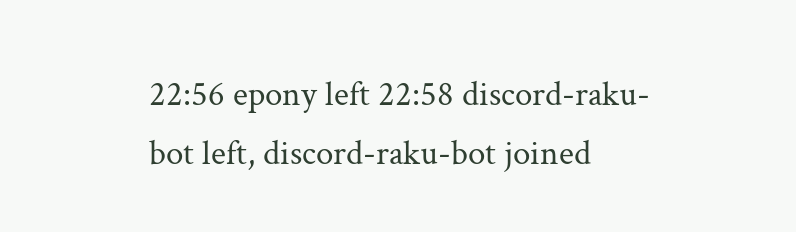22:56 epony left 22:58 discord-raku-bot left, discord-raku-bot joined